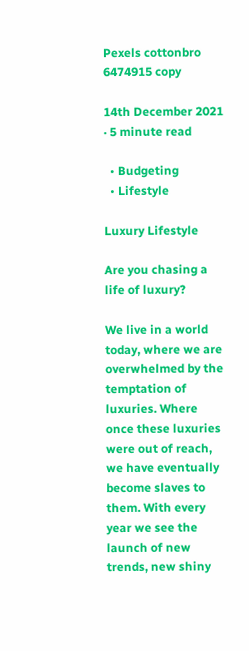Pexels cottonbro 6474915 copy

14th December 2021 · 5 minute read

  • Budgeting
  • Lifestyle

Luxury Lifestyle

Are you chasing a life of luxury?

We live in a world today, where we are overwhelmed by the temptation of luxuries. Where once these luxuries were out of reach, we have eventually become slaves to them. With every year we see the launch of new trends, new shiny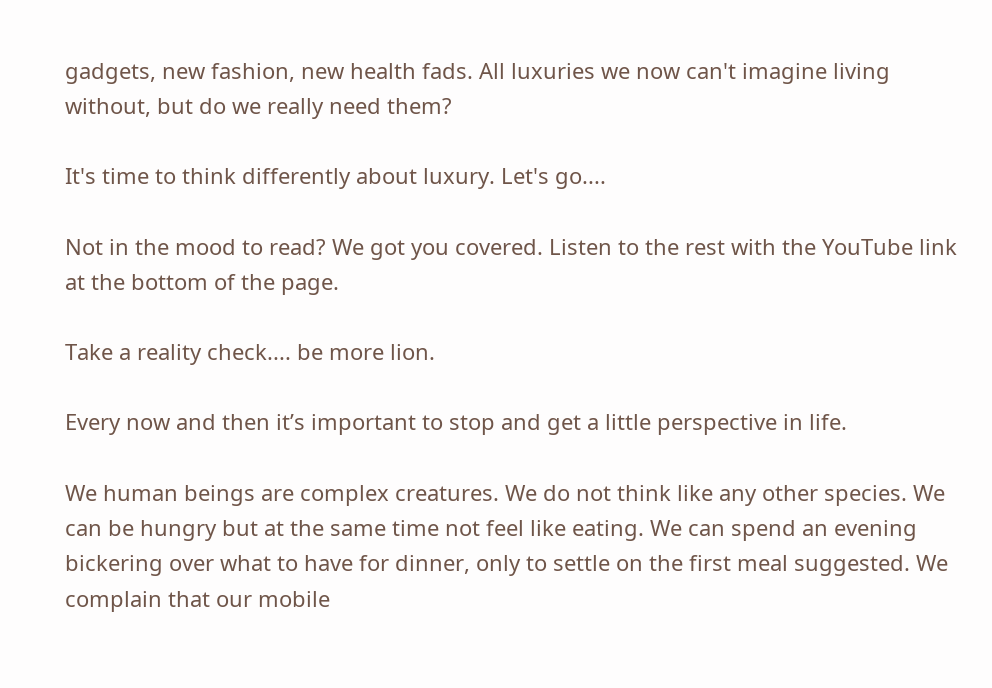gadgets, new fashion, new health fads. All luxuries we now can't imagine living without, but do we really need them?

It's time to think differently about luxury. Let's go....

Not in the mood to read? We got you covered. Listen to the rest with the YouTube link at the bottom of the page.

Take a reality check.... be more lion.

Every now and then it’s important to stop and get a little perspective in life.

We human beings are complex creatures. We do not think like any other species. We can be hungry but at the same time not feel like eating. We can spend an evening bickering over what to have for dinner, only to settle on the first meal suggested. We complain that our mobile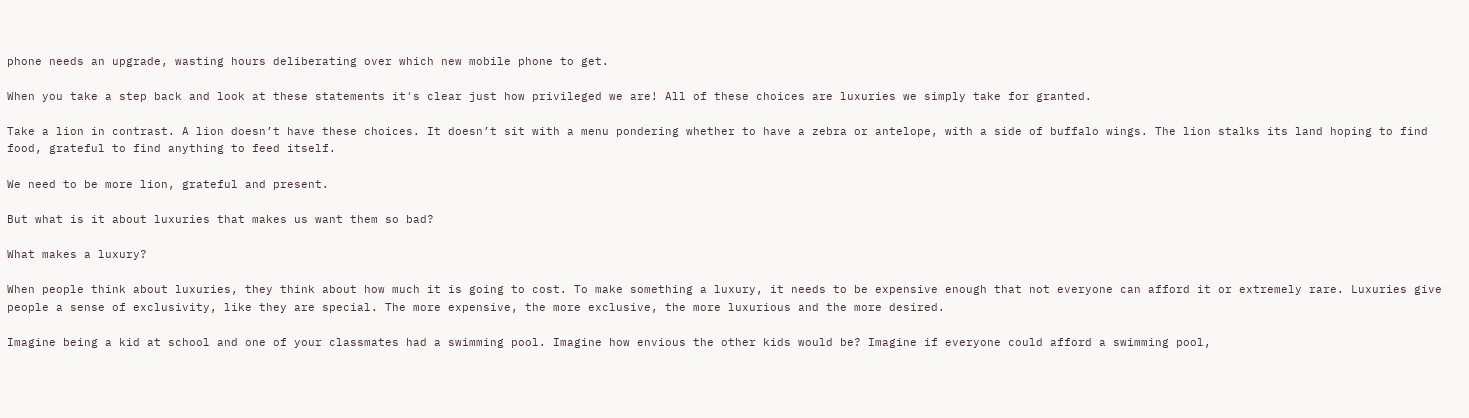phone needs an upgrade, wasting hours deliberating over which new mobile phone to get.

When you take a step back and look at these statements it's clear just how privileged we are! All of these choices are luxuries we simply take for granted.

Take a lion in contrast. A lion doesn’t have these choices. It doesn’t sit with a menu pondering whether to have a zebra or antelope, with a side of buffalo wings. The lion stalks its land hoping to find food, grateful to find anything to feed itself.

We need to be more lion, grateful and present.

But what is it about luxuries that makes us want them so bad?

What makes a luxury?

When people think about luxuries, they think about how much it is going to cost. To make something a luxury, it needs to be expensive enough that not everyone can afford it or extremely rare. Luxuries give people a sense of exclusivity, like they are special. The more expensive, the more exclusive, the more luxurious and the more desired.

Imagine being a kid at school and one of your classmates had a swimming pool. Imagine how envious the other kids would be? Imagine if everyone could afford a swimming pool,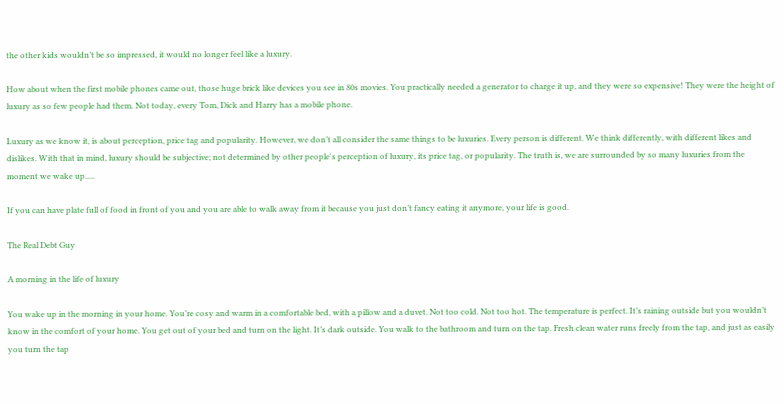the other kids wouldn’t be so impressed, it would no longer feel like a luxury.

How about when the first mobile phones came out, those huge brick like devices you see in 80s movies. You practically needed a generator to charge it up, and they were so expensive! They were the height of luxury as so few people had them. Not today, every Tom, Dick and Harry has a mobile phone.

Luxury as we know it, is about perception, price tag and popularity. However, we don’t all consider the same things to be luxuries. Every person is different. We think differently, with different likes and dislikes. With that in mind, luxury should be subjective; not determined by other people's perception of luxury, its price tag, or popularity. The truth is, we are surrounded by so many luxuries from the moment we wake up.....

If you can have plate full of food in front of you and you are able to walk away from it because you just don’t fancy eating it anymore, your life is good.

The Real Debt Guy

A morning in the life of luxury

You wake up in the morning in your home. You’re cosy and warm in a comfortable bed, with a pillow and a duvet. Not too cold. Not too hot. The temperature is perfect. It’s raining outside but you wouldn’t know in the comfort of your home. You get out of your bed and turn on the light. It’s dark outside. You walk to the bathroom and turn on the tap. Fresh clean water runs freely from the tap, and just as easily you turn the tap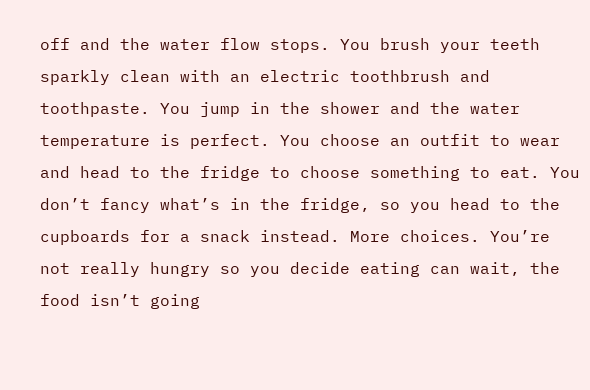off and the water flow stops. You brush your teeth sparkly clean with an electric toothbrush and toothpaste. You jump in the shower and the water temperature is perfect. You choose an outfit to wear and head to the fridge to choose something to eat. You don’t fancy what’s in the fridge, so you head to the cupboards for a snack instead. More choices. You’re not really hungry so you decide eating can wait, the food isn’t going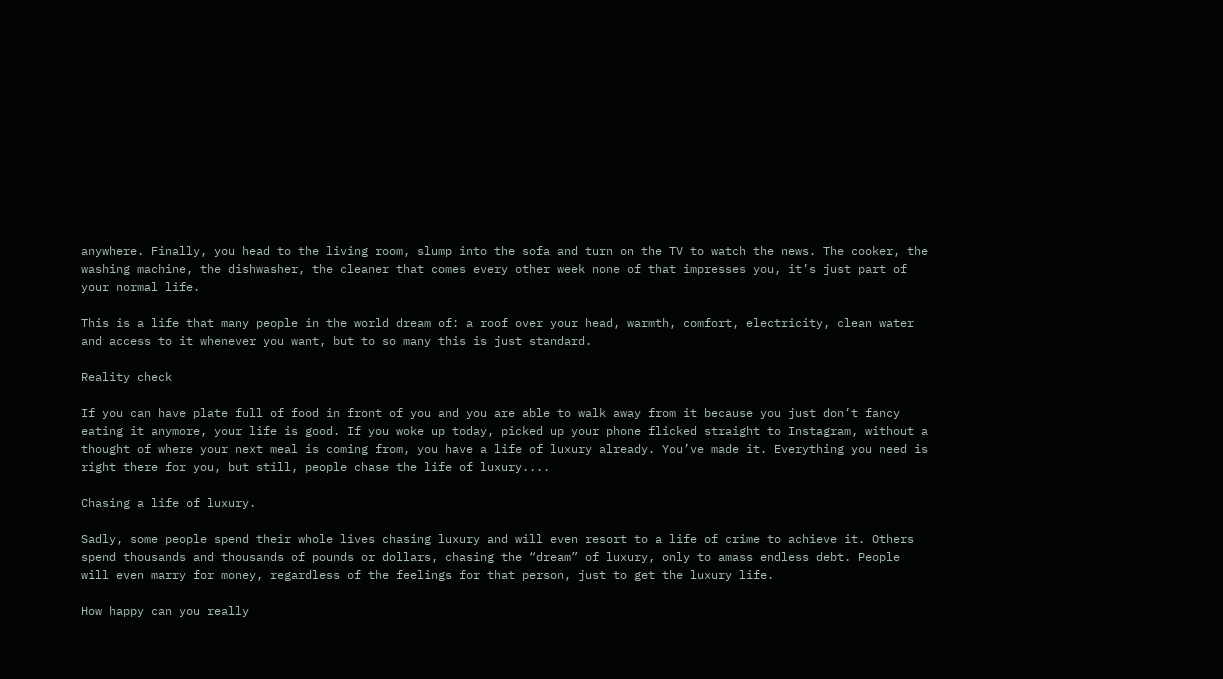anywhere. Finally, you head to the living room, slump into the sofa and turn on the TV to watch the news. The cooker, the washing machine, the dishwasher, the cleaner that comes every other week none of that impresses you, it’s just part of your normal life.

This is a life that many people in the world dream of: a roof over your head, warmth, comfort, electricity, clean water and access to it whenever you want, but to so many this is just standard.

Reality check

If you can have plate full of food in front of you and you are able to walk away from it because you just don’t fancy eating it anymore, your life is good. If you woke up today, picked up your phone flicked straight to Instagram, without a thought of where your next meal is coming from, you have a life of luxury already. You’ve made it. Everything you need is right there for you, but still, people chase the life of luxury....

Chasing a life of luxury.

Sadly, some people spend their whole lives chasing luxury and will even resort to a life of crime to achieve it. Others spend thousands and thousands of pounds or dollars, chasing the “dream” of luxury, only to amass endless debt. People will even marry for money, regardless of the feelings for that person, just to get the luxury life.

How happy can you really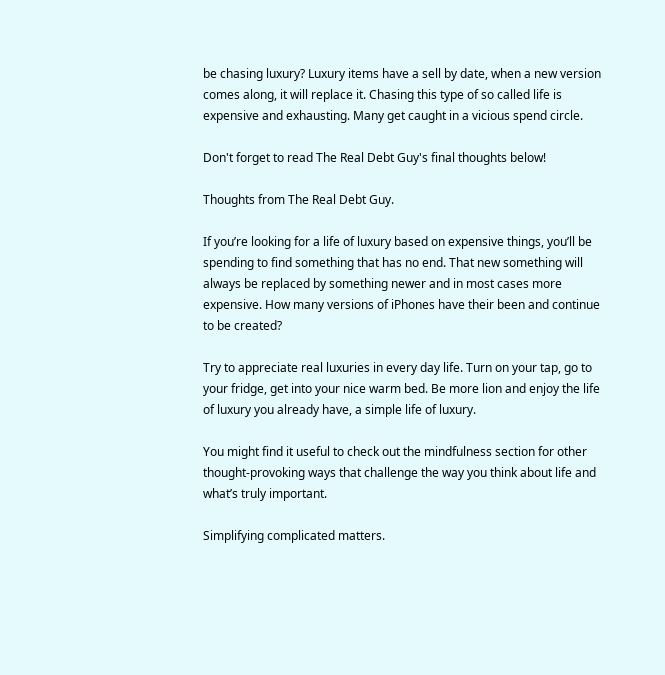be chasing luxury? Luxury items have a sell by date, when a new version comes along, it will replace it. Chasing this type of so called life is expensive and exhausting. Many get caught in a vicious spend circle.

Don't forget to read The Real Debt Guy's final thoughts below!

Thoughts from The Real Debt Guy.

If you’re looking for a life of luxury based on expensive things, you’ll be spending to find something that has no end. That new something will always be replaced by something newer and in most cases more expensive. How many versions of iPhones have their been and continue to be created?

Try to appreciate real luxuries in every day life. Turn on your tap, go to your fridge, get into your nice warm bed. Be more lion and enjoy the life of luxury you already have, a simple life of luxury.

You might find it useful to check out the mindfulness section for other thought-provoking ways that challenge the way you think about life and what’s truly important.

Simplifying complicated matters.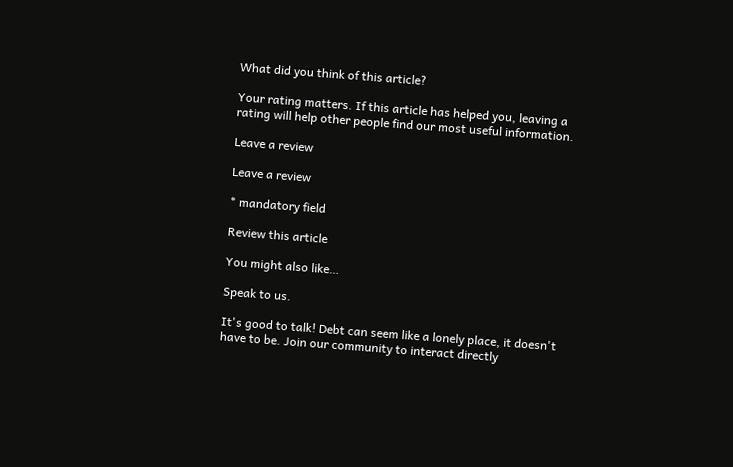What did you think of this article?

Your rating matters. If this article has helped you, leaving a rating will help other people find our most useful information.

Leave a review

Leave a review

* mandatory field

Review this article

You might also like…

Speak to us.

It's good to talk! Debt can seem like a lonely place, it doesn't have to be. Join our community to interact directly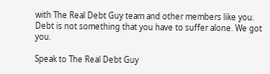with The Real Debt Guy team and other members like you. Debt is not something that you have to suffer alone. We got you.

Speak to The Real Debt Guy